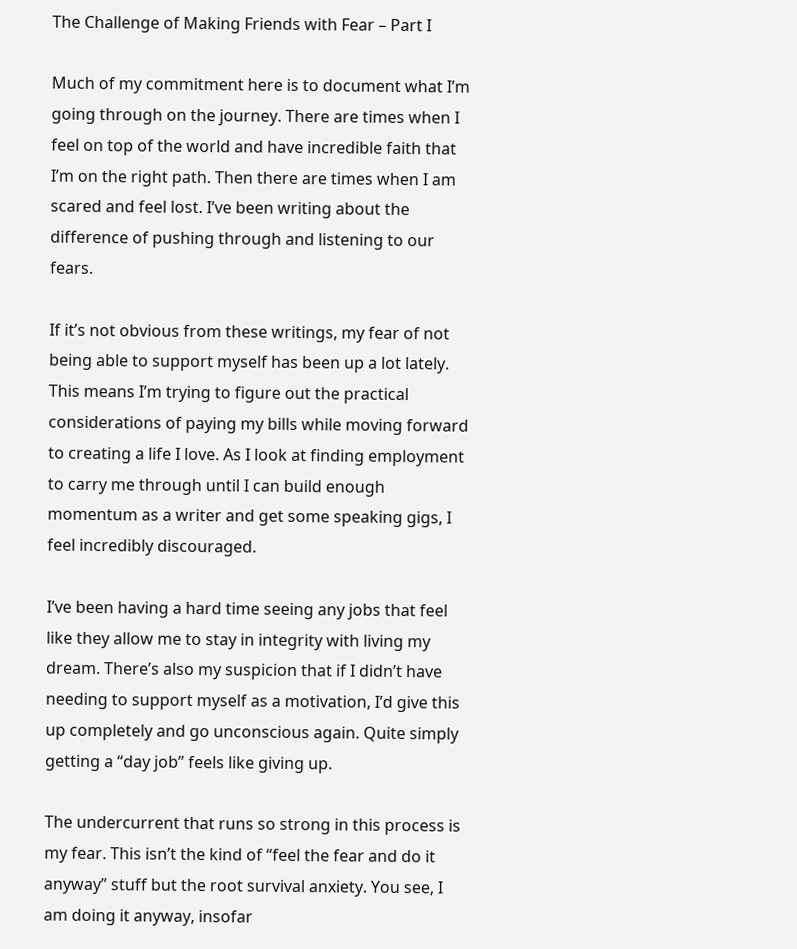The Challenge of Making Friends with Fear – Part I

Much of my commitment here is to document what I’m going through on the journey. There are times when I feel on top of the world and have incredible faith that I’m on the right path. Then there are times when I am scared and feel lost. I’ve been writing about the difference of pushing through and listening to our fears.

If it’s not obvious from these writings, my fear of not being able to support myself has been up a lot lately. This means I’m trying to figure out the practical considerations of paying my bills while moving forward to creating a life I love. As I look at finding employment to carry me through until I can build enough momentum as a writer and get some speaking gigs, I feel incredibly discouraged.

I’ve been having a hard time seeing any jobs that feel like they allow me to stay in integrity with living my dream. There’s also my suspicion that if I didn’t have needing to support myself as a motivation, I’d give this up completely and go unconscious again. Quite simply getting a “day job” feels like giving up.

The undercurrent that runs so strong in this process is my fear. This isn’t the kind of “feel the fear and do it anyway” stuff but the root survival anxiety. You see, I am doing it anyway, insofar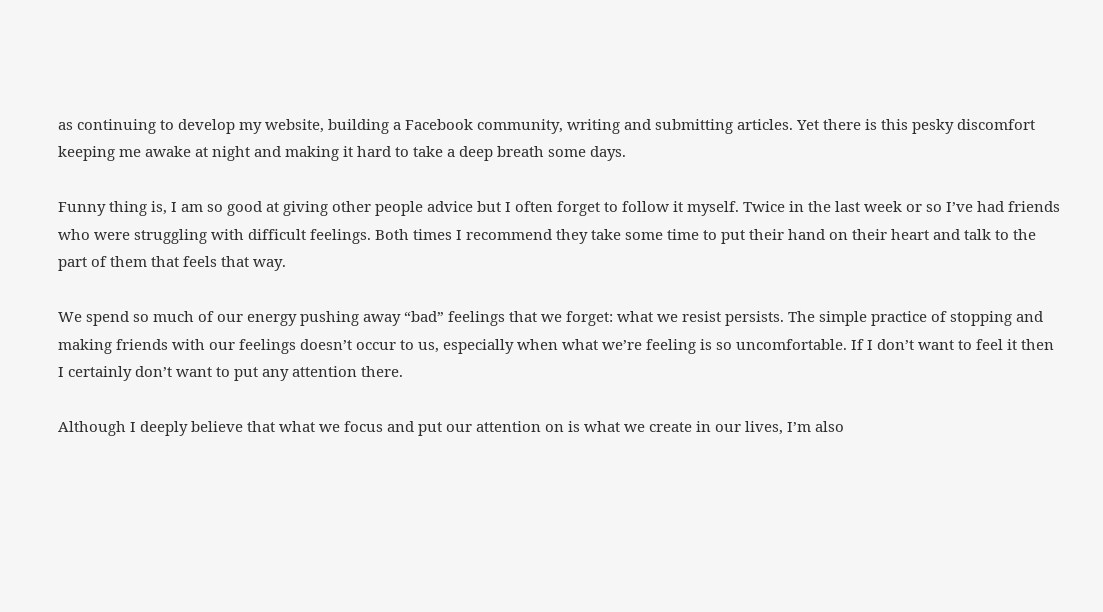as continuing to develop my website, building a Facebook community, writing and submitting articles. Yet there is this pesky discomfort keeping me awake at night and making it hard to take a deep breath some days.

Funny thing is, I am so good at giving other people advice but I often forget to follow it myself. Twice in the last week or so I’ve had friends who were struggling with difficult feelings. Both times I recommend they take some time to put their hand on their heart and talk to the part of them that feels that way.

We spend so much of our energy pushing away “bad” feelings that we forget: what we resist persists. The simple practice of stopping and making friends with our feelings doesn’t occur to us, especially when what we’re feeling is so uncomfortable. If I don’t want to feel it then I certainly don’t want to put any attention there.

Although I deeply believe that what we focus and put our attention on is what we create in our lives, I’m also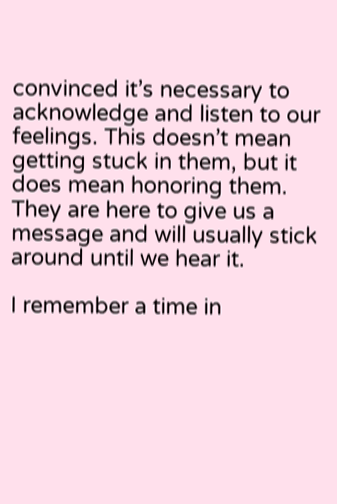convinced it’s necessary to acknowledge and listen to our feelings. This doesn’t mean getting stuck in them, but it does mean honoring them. They are here to give us a message and will usually stick around until we hear it.

I remember a time in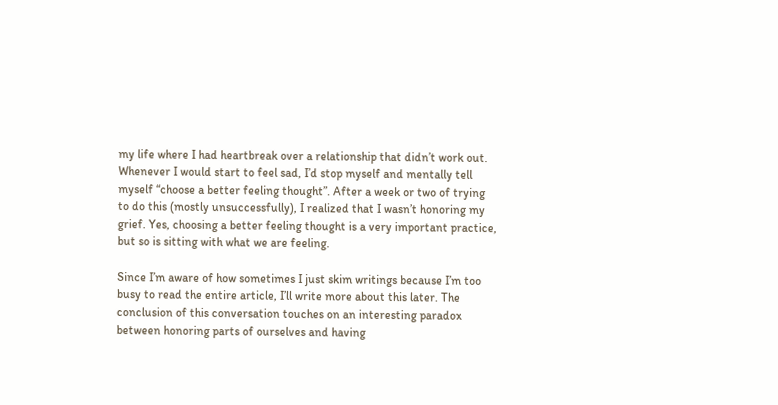my life where I had heartbreak over a relationship that didn’t work out. Whenever I would start to feel sad, I’d stop myself and mentally tell myself “choose a better feeling thought”. After a week or two of trying to do this (mostly unsuccessfully), I realized that I wasn’t honoring my grief. Yes, choosing a better feeling thought is a very important practice, but so is sitting with what we are feeling.

Since I’m aware of how sometimes I just skim writings because I’m too busy to read the entire article, I’ll write more about this later. The conclusion of this conversation touches on an interesting paradox between honoring parts of ourselves and having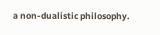a non-dualistic philosophy.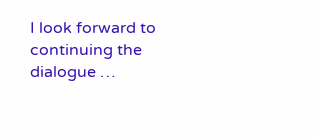I look forward to continuing the dialogue …